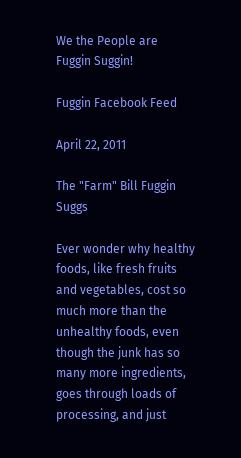We the People are Fuggin Suggin!

Fuggin Facebook Feed

April 22, 2011

The "Farm" Bill Fuggin Suggs

Ever wonder why healthy foods, like fresh fruits and vegetables, cost so much more than the unhealthy foods, even though the junk has so many more ingredients, goes through loads of processing, and just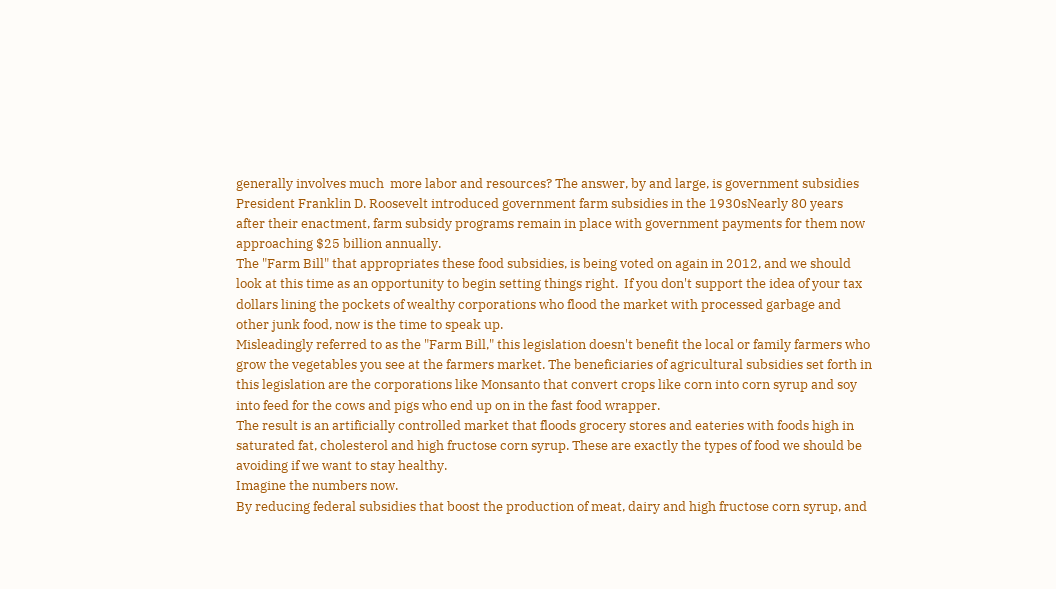generally involves much  more labor and resources? The answer, by and large, is government subsidies
President Franklin D. Roosevelt introduced government farm subsidies in the 1930sNearly 80 years after their enactment, farm subsidy programs remain in place with government payments for them now approaching $25 billion annually.
The "Farm Bill" that appropriates these food subsidies, is being voted on again in 2012, and we should look at this time as an opportunity to begin setting things right.  If you don't support the idea of your tax dollars lining the pockets of wealthy corporations who flood the market with processed garbage and other junk food, now is the time to speak up.
Misleadingly referred to as the "Farm Bill," this legislation doesn't benefit the local or family farmers who grow the vegetables you see at the farmers market. The beneficiaries of agricultural subsidies set forth in this legislation are the corporations like Monsanto that convert crops like corn into corn syrup and soy into feed for the cows and pigs who end up on in the fast food wrapper.
The result is an artificially controlled market that floods grocery stores and eateries with foods high in saturated fat, cholesterol and high fructose corn syrup. These are exactly the types of food we should be avoiding if we want to stay healthy.
Imagine the numbers now.
By reducing federal subsidies that boost the production of meat, dairy and high fructose corn syrup, and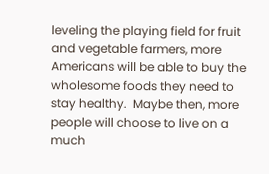leveling the playing field for fruit and vegetable farmers, more Americans will be able to buy the wholesome foods they need to stay healthy.  Maybe then, more people will choose to live on a much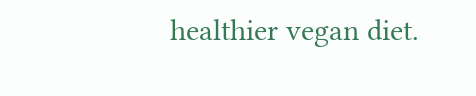healthier vegan diet.